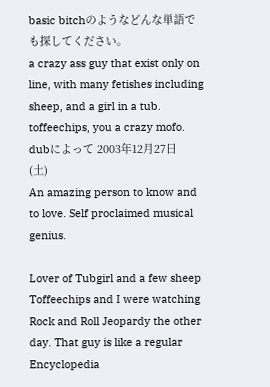basic bitchのようなどんな単語でも探してください。
a crazy ass guy that exist only on line, with many fetishes including sheep, and a girl in a tub.
toffeechips, you a crazy mofo.
dubによって 2003年12月27日(土)
An amazing person to know and to love. Self proclaimed musical genius.

Lover of Tubgirl and a few sheep
Toffeechips and I were watching Rock and Roll Jeopardy the other day. That guy is like a regular Encyclopedia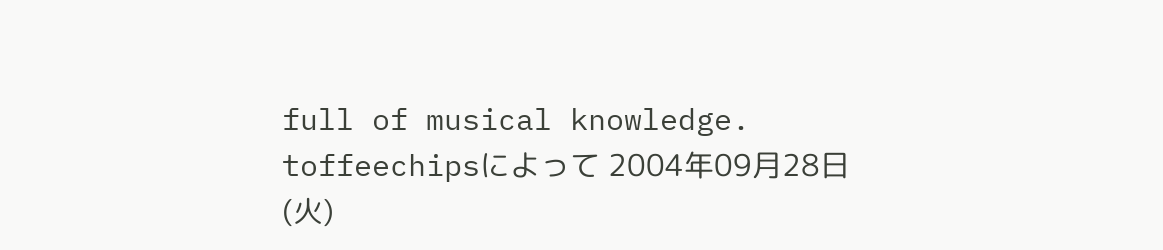full of musical knowledge.
toffeechipsによって 2004年09月28日(火)